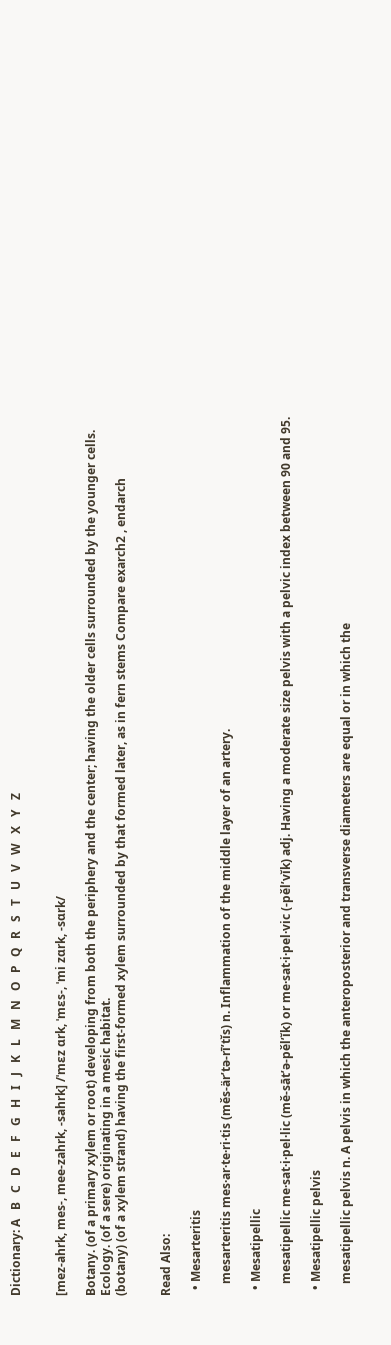Dictionary: A   B   C   D   E   F   G   H   I   J   K   L   M   N   O   P   Q   R   S   T   U   V   W   X   Y   Z


[mez-ahrk, mes-, mee-zahrk, -sahrk] /ˈmɛz ɑrk, ˈmɛs-, ˈmi zɑrk, -sɑrk/

Botany. (of a primary xylem or root) developing from both the periphery and the center; having the older cells surrounded by the younger cells.
Ecology. (of a sere) originating in a mesic habitat.
(botany) (of a xylem strand) having the first-formed xylem surrounded by that formed later, as in fern stems Compare exarch2 , endarch


Read Also:

  • Mesarteritis

    mesarteritis mes·ar·te·ri·tis (měs-är’tə-rī’tĭs) n. Inflammation of the middle layer of an artery.

  • Mesatipellic

    mesatipellic me·sat·i·pel·lic (mě-sāt’ə-pěl’ĭk) or me·sat·i·pel·vic (-pěl’vĭk) adj. Having a moderate size pelvis with a pelvic index between 90 and 95.

  • Mesatipellic pelvis

    mesatipellic pelvis n. A pelvis in which the anteroposterior and transverse diameters are equal or in which the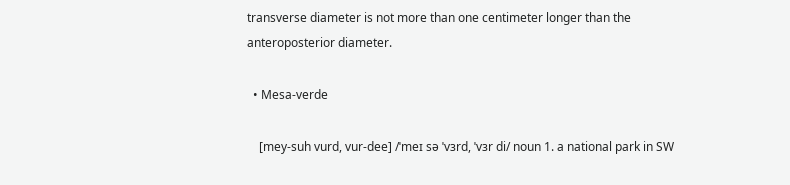transverse diameter is not more than one centimeter longer than the anteroposterior diameter.

  • Mesa-verde

    [mey-suh vurd, vur-dee] /ˈmeɪ sə ˈvɜrd, ˈvɜr di/ noun 1. a national park in SW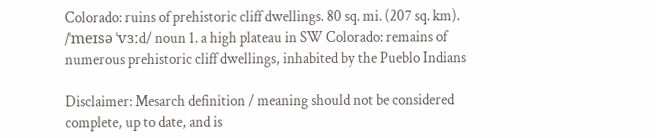Colorado: ruins of prehistoric cliff dwellings. 80 sq. mi. (207 sq. km). /ˈmeɪsə ˈvɜːd/ noun 1. a high plateau in SW Colorado: remains of numerous prehistoric cliff dwellings, inhabited by the Pueblo Indians

Disclaimer: Mesarch definition / meaning should not be considered complete, up to date, and is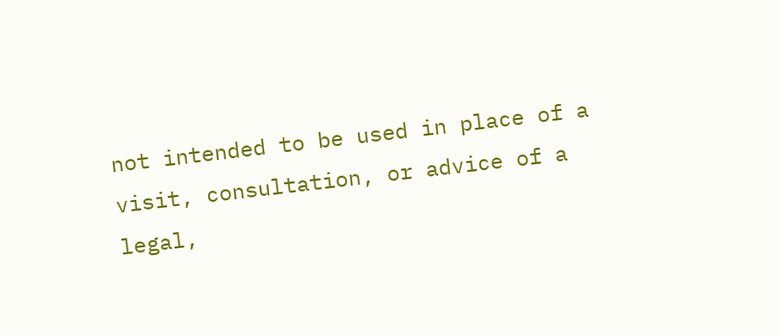not intended to be used in place of a visit, consultation, or advice of a legal,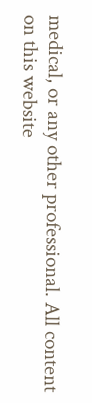medical, or any other professional. All content on this website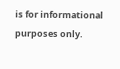is for informational purposes only.